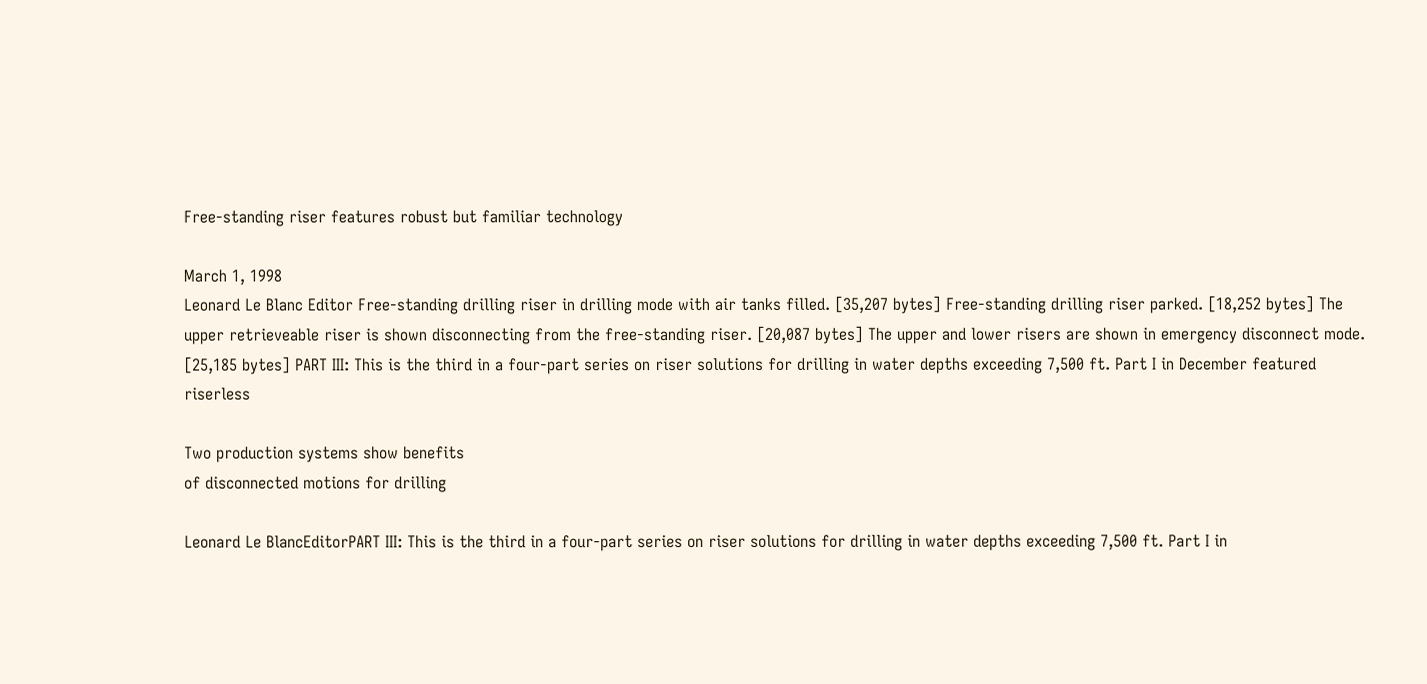Free-standing riser features robust but familiar technology

March 1, 1998
Leonard Le Blanc Editor Free-standing drilling riser in drilling mode with air tanks filled. [35,207 bytes] Free-standing drilling riser parked. [18,252 bytes] The upper retrieveable riser is shown disconnecting from the free-standing riser. [20,087 bytes] The upper and lower risers are shown in emergency disconnect mode. [25,185 bytes] PART III: This is the third in a four-part series on riser solutions for drilling in water depths exceeding 7,500 ft. Part I in December featured riserless

Two production systems show benefits
of disconnected motions for drilling

Leonard Le BlancEditorPART III: This is the third in a four-part series on riser solutions for drilling in water depths exceeding 7,500 ft. Part I in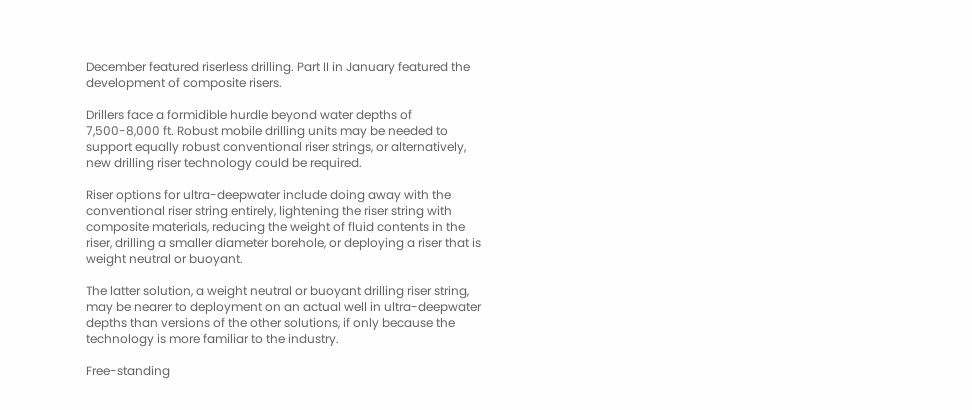December featured riserless drilling. Part II in January featured the development of composite risers.

Drillers face a formidible hurdle beyond water depths of 7,500-8,000 ft. Robust mobile drilling units may be needed to support equally robust conventional riser strings, or alternatively, new drilling riser technology could be required.

Riser options for ultra-deepwater include doing away with the conventional riser string entirely, lightening the riser string with composite materials, reducing the weight of fluid contents in the riser, drilling a smaller diameter borehole, or deploying a riser that is weight neutral or buoyant.

The latter solution, a weight neutral or buoyant drilling riser string, may be nearer to deployment on an actual well in ultra-deepwater depths than versions of the other solutions, if only because the technology is more familiar to the industry.

Free-standing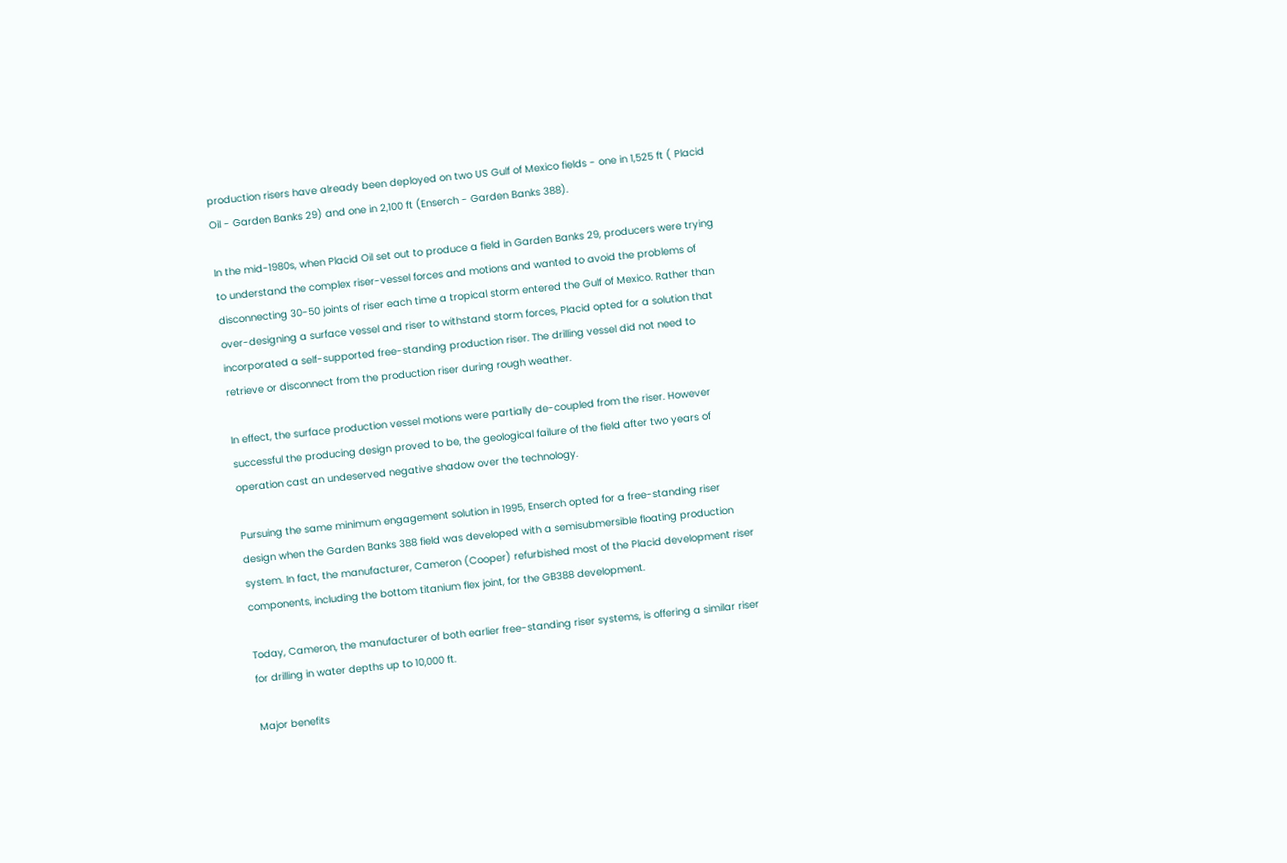production risers have already been deployed on two US Gulf of Mexico fields - one in 1,525 ft ( Placid Oil - Garden Banks 29) and one in 2,100 ft (Enserch - Garden Banks 388).

In the mid-1980s, when Placid Oil set out to produce a field in Garden Banks 29, producers were trying to understand the complex riser-vessel forces and motions and wanted to avoid the problems of disconnecting 30-50 joints of riser each time a tropical storm entered the Gulf of Mexico. Rather than over-designing a surface vessel and riser to withstand storm forces, Placid opted for a solution that incorporated a self-supported free-standing production riser. The drilling vessel did not need to retrieve or disconnect from the production riser during rough weather.

In effect, the surface production vessel motions were partially de-coupled from the riser. However successful the producing design proved to be, the geological failure of the field after two years of operation cast an undeserved negative shadow over the technology.

Pursuing the same minimum engagement solution in 1995, Enserch opted for a free-standing riser design when the Garden Banks 388 field was developed with a semisubmersible floating production system. In fact, the manufacturer, Cameron (Cooper) refurbished most of the Placid development riser components, including the bottom titanium flex joint, for the GB388 development.

Today, Cameron, the manufacturer of both earlier free-standing riser systems, is offering a similar riser for drilling in water depths up to 10,000 ft.

Major benefits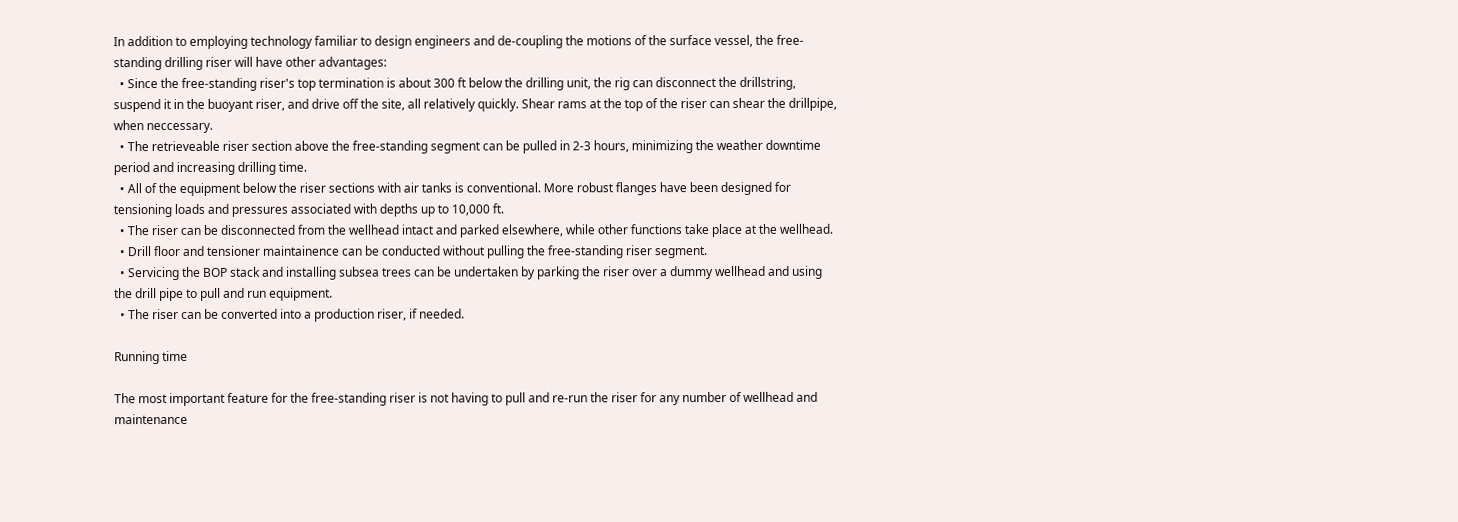In addition to employing technology familiar to design engineers and de-coupling the motions of the surface vessel, the free-standing drilling riser will have other advantages:
  • Since the free-standing riser's top termination is about 300 ft below the drilling unit, the rig can disconnect the drillstring, suspend it in the buoyant riser, and drive off the site, all relatively quickly. Shear rams at the top of the riser can shear the drillpipe, when neccessary.
  • The retrieveable riser section above the free-standing segment can be pulled in 2-3 hours, minimizing the weather downtime period and increasing drilling time.
  • All of the equipment below the riser sections with air tanks is conventional. More robust flanges have been designed for tensioning loads and pressures associated with depths up to 10,000 ft.
  • The riser can be disconnected from the wellhead intact and parked elsewhere, while other functions take place at the wellhead.
  • Drill floor and tensioner maintainence can be conducted without pulling the free-standing riser segment.
  • Servicing the BOP stack and installing subsea trees can be undertaken by parking the riser over a dummy wellhead and using the drill pipe to pull and run equipment.
  • The riser can be converted into a production riser, if needed.

Running time

The most important feature for the free-standing riser is not having to pull and re-run the riser for any number of wellhead and maintenance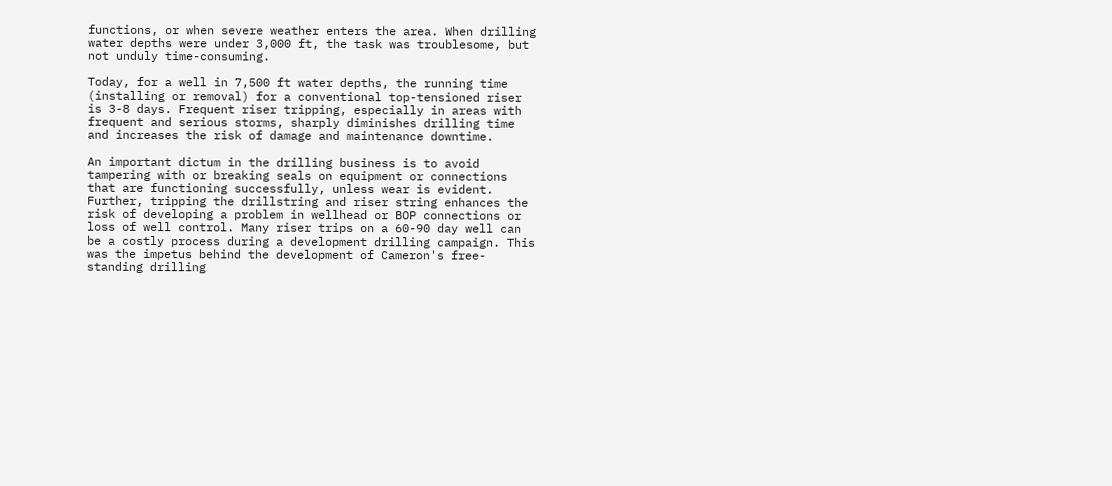functions, or when severe weather enters the area. When drilling water depths were under 3,000 ft, the task was troublesome, but not unduly time-consuming.

Today, for a well in 7,500 ft water depths, the running time (installing or removal) for a conventional top-tensioned riser is 3-8 days. Frequent riser tripping, especially in areas with frequent and serious storms, sharply diminishes drilling time and increases the risk of damage and maintenance downtime.

An important dictum in the drilling business is to avoid tampering with or breaking seals on equipment or connections that are functioning successfully, unless wear is evident. Further, tripping the drillstring and riser string enhances the risk of developing a problem in wellhead or BOP connections or loss of well control. Many riser trips on a 60-90 day well can be a costly process during a development drilling campaign. This was the impetus behind the development of Cameron's free-standing drilling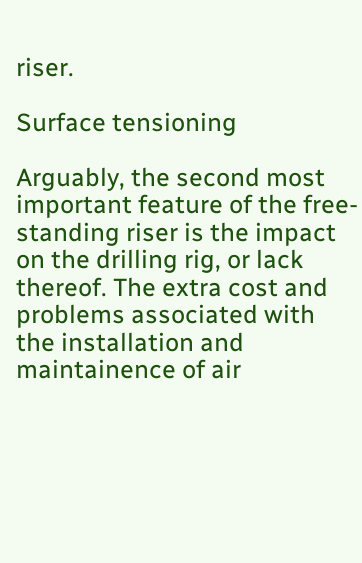riser.

Surface tensioning

Arguably, the second most important feature of the free-standing riser is the impact on the drilling rig, or lack thereof. The extra cost and problems associated with the installation and maintainence of air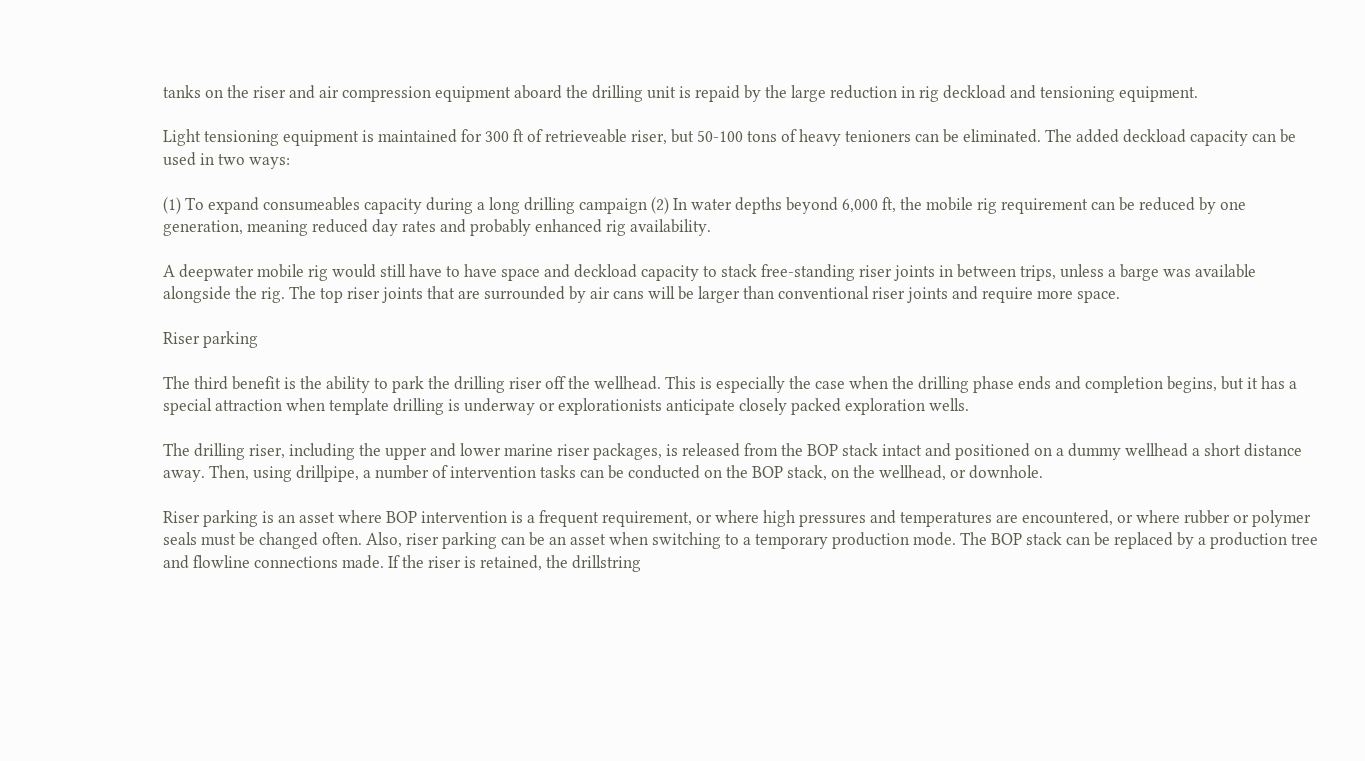tanks on the riser and air compression equipment aboard the drilling unit is repaid by the large reduction in rig deckload and tensioning equipment.

Light tensioning equipment is maintained for 300 ft of retrieveable riser, but 50-100 tons of heavy tenioners can be eliminated. The added deckload capacity can be used in two ways:

(1) To expand consumeables capacity during a long drilling campaign (2) In water depths beyond 6,000 ft, the mobile rig requirement can be reduced by one generation, meaning reduced day rates and probably enhanced rig availability.

A deepwater mobile rig would still have to have space and deckload capacity to stack free-standing riser joints in between trips, unless a barge was available alongside the rig. The top riser joints that are surrounded by air cans will be larger than conventional riser joints and require more space.

Riser parking

The third benefit is the ability to park the drilling riser off the wellhead. This is especially the case when the drilling phase ends and completion begins, but it has a special attraction when template drilling is underway or explorationists anticipate closely packed exploration wells.

The drilling riser, including the upper and lower marine riser packages, is released from the BOP stack intact and positioned on a dummy wellhead a short distance away. Then, using drillpipe, a number of intervention tasks can be conducted on the BOP stack, on the wellhead, or downhole.

Riser parking is an asset where BOP intervention is a frequent requirement, or where high pressures and temperatures are encountered, or where rubber or polymer seals must be changed often. Also, riser parking can be an asset when switching to a temporary production mode. The BOP stack can be replaced by a production tree and flowline connections made. If the riser is retained, the drillstring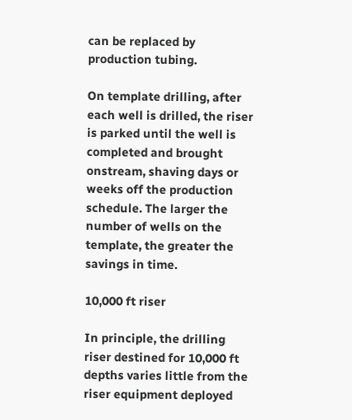can be replaced by production tubing.

On template drilling, after each well is drilled, the riser is parked until the well is completed and brought onstream, shaving days or weeks off the production schedule. The larger the number of wells on the template, the greater the savings in time.

10,000 ft riser

In principle, the drilling riser destined for 10,000 ft depths varies little from the riser equipment deployed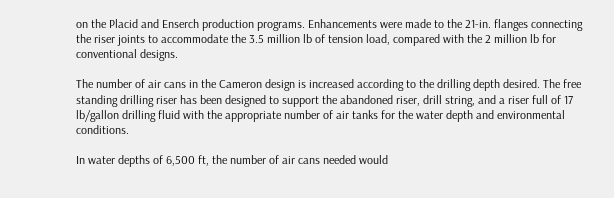on the Placid and Enserch production programs. Enhancements were made to the 21-in. flanges connecting the riser joints to accommodate the 3.5 million lb of tension load, compared with the 2 million lb for conventional designs.

The number of air cans in the Cameron design is increased according to the drilling depth desired. The free standing drilling riser has been designed to support the abandoned riser, drill string, and a riser full of 17 lb/gallon drilling fluid with the appropriate number of air tanks for the water depth and environmental conditions.

In water depths of 6,500 ft, the number of air cans needed would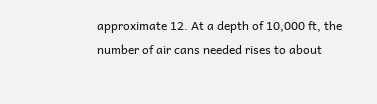approximate 12. At a depth of 10,000 ft, the number of air cans needed rises to about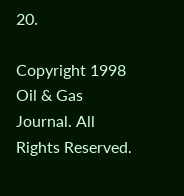20.

Copyright 1998 Oil & Gas Journal. All Rights Reserved.